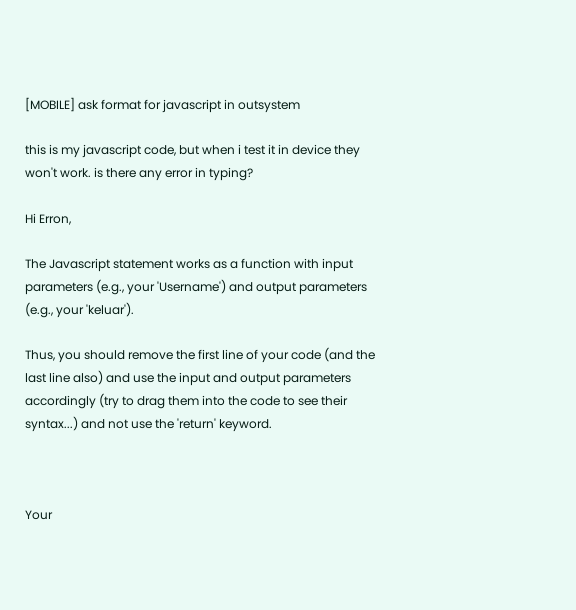[MOBILE] ask format for javascript in outsystem

this is my javascript code, but when i test it in device they won't work. is there any error in typing?

Hi Erron,

The Javascript statement works as a function with input parameters (e.g., your 'Username') and output parameters (e.g., your 'keluar').

Thus, you should remove the first line of your code (and the last line also) and use the input and output parameters accordingly (try to drag them into the code to see their syntax...) and not use the 'return' keyword.



Your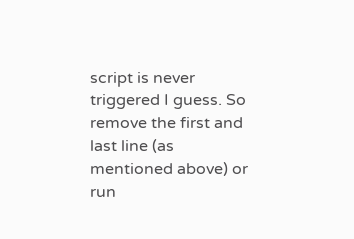script is never triggered I guess. So remove the first and last line (as mentioned above) or run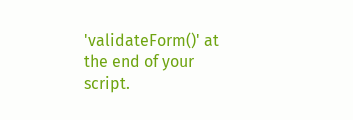'validateForm()' at the end of your script.